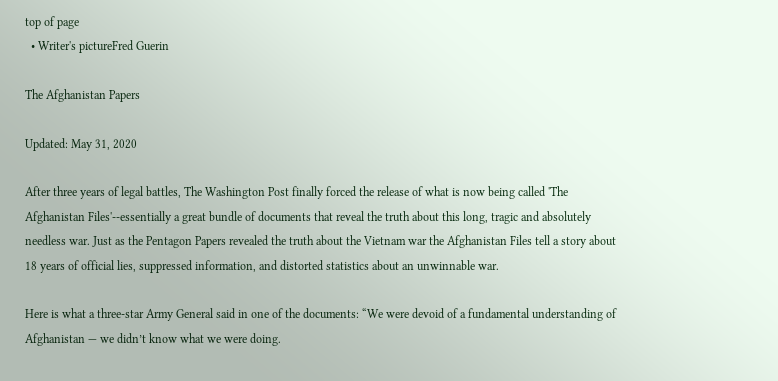top of page
  • Writer's pictureFred Guerin

The Afghanistan Papers

Updated: May 31, 2020

After three years of legal battles, The Washington Post finally forced the release of what is now being called 'The Afghanistan Files'--essentially a great bundle of documents that reveal the truth about this long, tragic and absolutely needless war. Just as the Pentagon Papers revealed the truth about the Vietnam war the Afghanistan Files tell a story about 18 years of official lies, suppressed information, and distorted statistics about an unwinnable war.

Here is what a three-star Army General said in one of the documents: “We were devoid of a fundamental understanding of Afghanistan — we didn’t know what we were doing.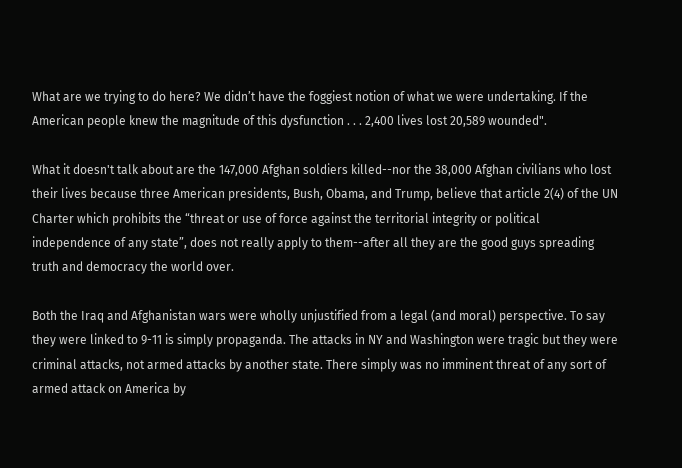What are we trying to do here? We didn’t have the foggiest notion of what we were undertaking. If the American people knew the magnitude of this dysfunction . . . 2,400 lives lost 20,589 wounded".

What it doesn't talk about are the 147,000 Afghan soldiers killed--nor the 38,000 Afghan civilians who lost their lives because three American presidents, Bush, Obama, and Trump, believe that article 2(4) of the UN Charter which prohibits the “threat or use of force against the territorial integrity or political independence of any state”, does not really apply to them--after all they are the good guys spreading truth and democracy the world over.

Both the Iraq and Afghanistan wars were wholly unjustified from a legal (and moral) perspective. To say they were linked to 9-11 is simply propaganda. The attacks in NY and Washington were tragic but they were criminal attacks, not armed attacks by another state. There simply was no imminent threat of any sort of armed attack on America by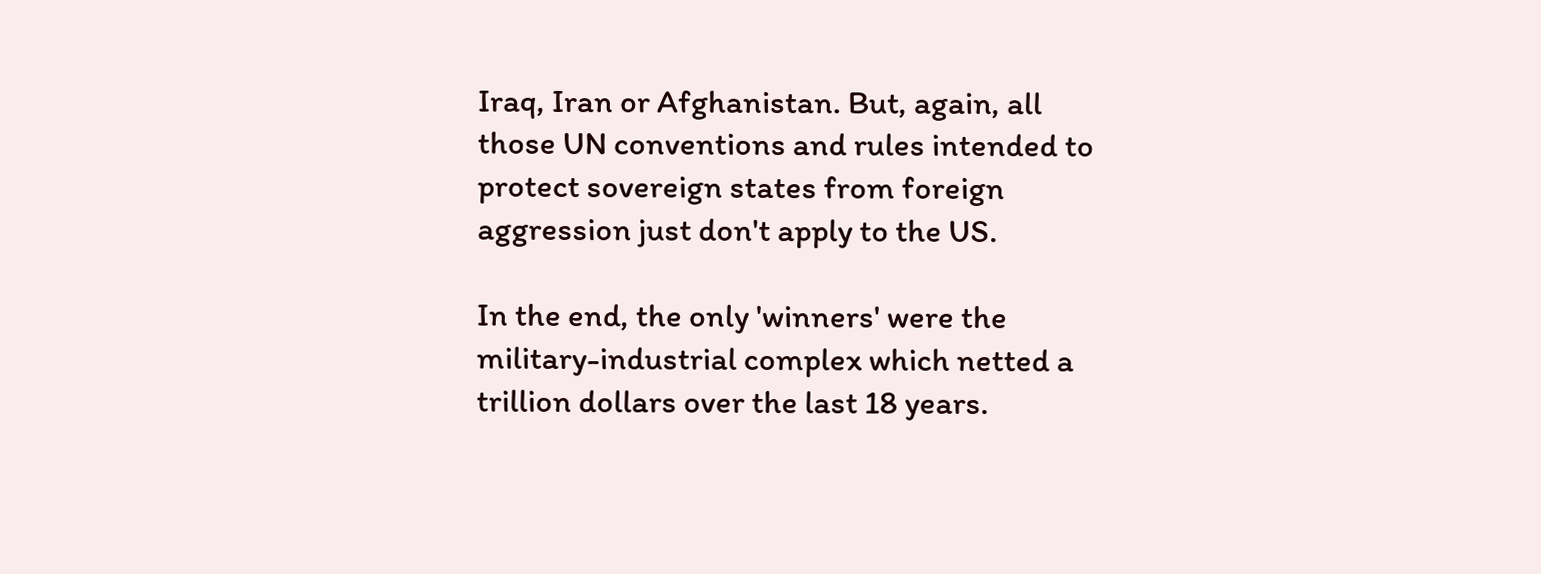Iraq, Iran or Afghanistan. But, again, all those UN conventions and rules intended to protect sovereign states from foreign aggression just don't apply to the US.

In the end, the only 'winners' were the military-industrial complex which netted a trillion dollars over the last 18 years.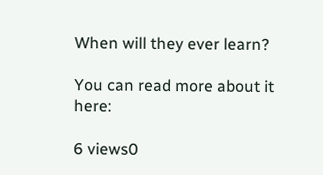When will they ever learn?

You can read more about it here:

6 views0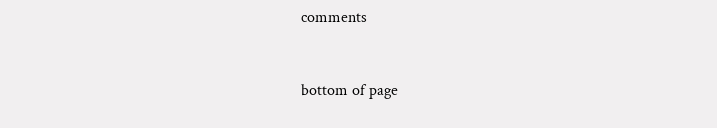comments


bottom of page